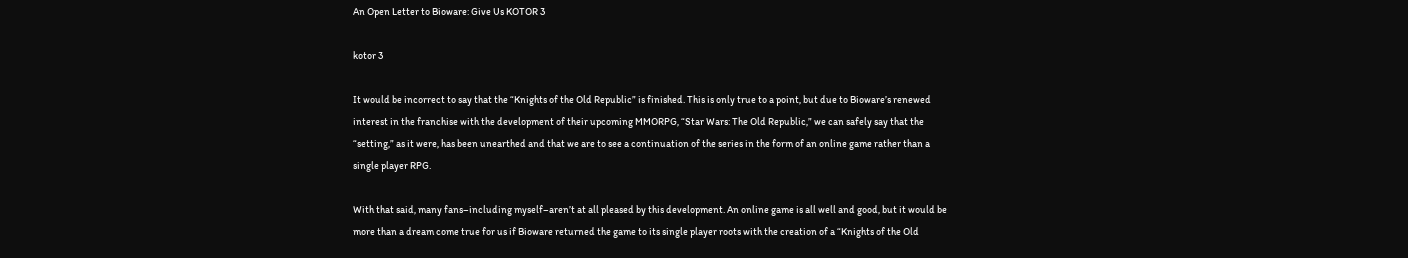An Open Letter to Bioware: Give Us KOTOR 3

kotor 3

It would be incorrect to say that the “Knights of the Old Republic” is finished. This is only true to a point, but due to Bioware’s renewed interest in the franchise with the development of their upcoming MMORPG, “Star Wars: The Old Republic,” we can safely say that the “setting,” as it were, has been unearthed and that we are to see a continuation of the series in the form of an online game rather than a single player RPG.

With that said, many fans–including myself–aren’t at all pleased by this development. An online game is all well and good, but it would be more than a dream come true for us if Bioware returned the game to its single player roots with the creation of a “Knights of the Old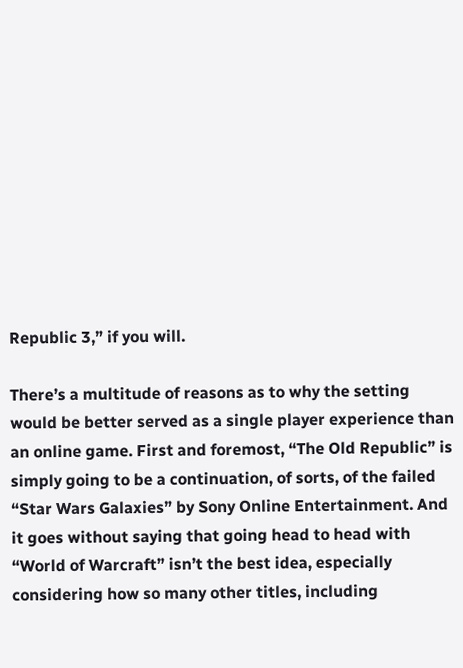Republic 3,” if you will.

There’s a multitude of reasons as to why the setting would be better served as a single player experience than an online game. First and foremost, “The Old Republic” is simply going to be a continuation, of sorts, of the failed “Star Wars Galaxies” by Sony Online Entertainment. And it goes without saying that going head to head with “World of Warcraft” isn’t the best idea, especially considering how so many other titles, including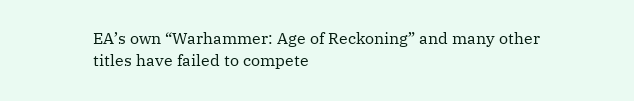EA’s own “Warhammer: Age of Reckoning” and many other titles have failed to compete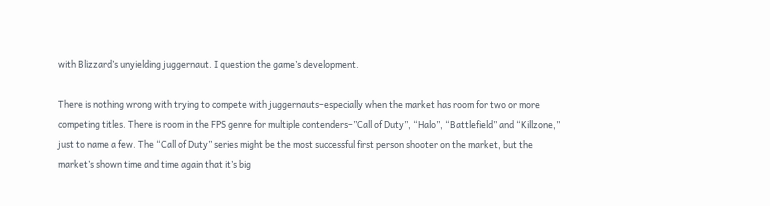with Blizzard’s unyielding juggernaut. I question the game’s development.

There is nothing wrong with trying to compete with juggernauts–especially when the market has room for two or more competing titles. There is room in the FPS genre for multiple contenders–”Call of Duty”, “Halo”, “Battlefield” and “Killzone,” just to name a few. The “Call of Duty” series might be the most successful first person shooter on the market, but the market’s shown time and time again that it’s big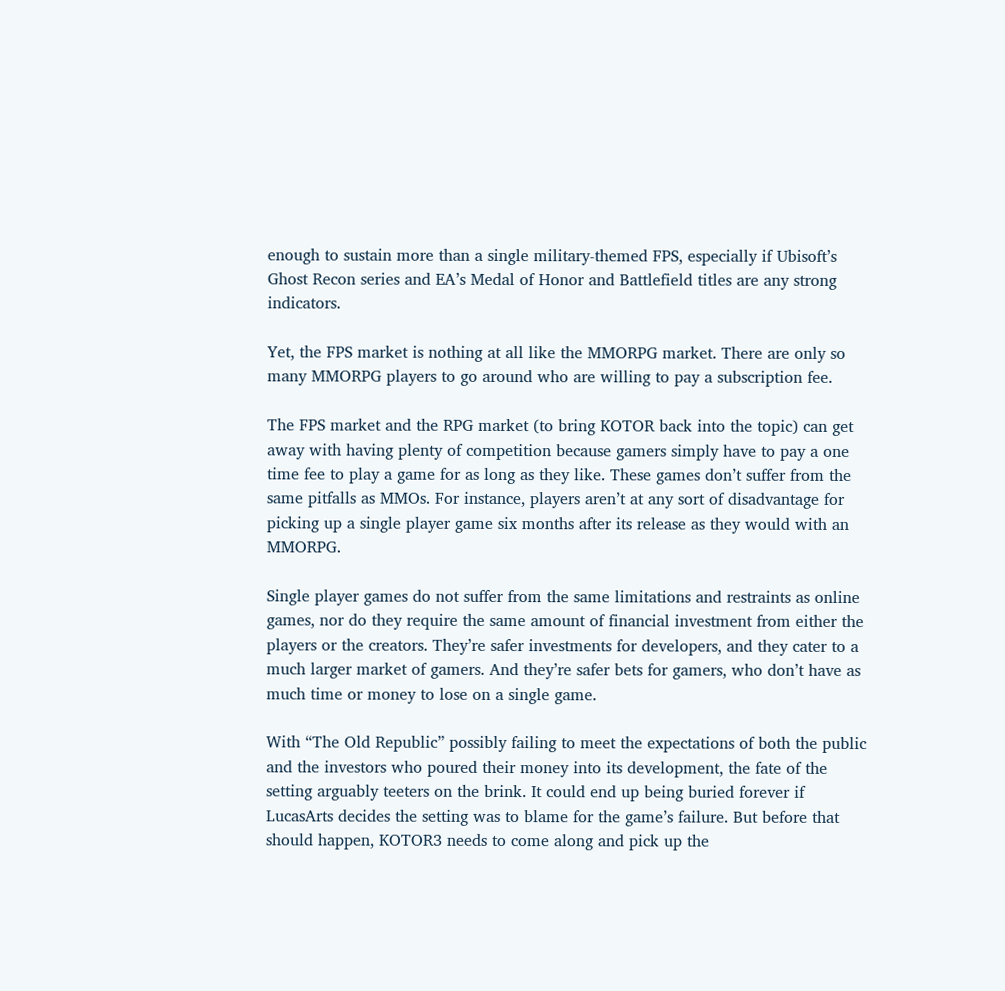enough to sustain more than a single military-themed FPS, especially if Ubisoft’s Ghost Recon series and EA’s Medal of Honor and Battlefield titles are any strong indicators.

Yet, the FPS market is nothing at all like the MMORPG market. There are only so many MMORPG players to go around who are willing to pay a subscription fee.

The FPS market and the RPG market (to bring KOTOR back into the topic) can get away with having plenty of competition because gamers simply have to pay a one time fee to play a game for as long as they like. These games don’t suffer from the same pitfalls as MMOs. For instance, players aren’t at any sort of disadvantage for picking up a single player game six months after its release as they would with an MMORPG.

Single player games do not suffer from the same limitations and restraints as online games, nor do they require the same amount of financial investment from either the players or the creators. They’re safer investments for developers, and they cater to a much larger market of gamers. And they’re safer bets for gamers, who don’t have as much time or money to lose on a single game.

With “The Old Republic” possibly failing to meet the expectations of both the public and the investors who poured their money into its development, the fate of the setting arguably teeters on the brink. It could end up being buried forever if LucasArts decides the setting was to blame for the game’s failure. But before that should happen, KOTOR3 needs to come along and pick up the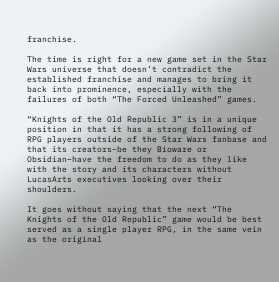franchise.

The time is right for a new game set in the Star Wars universe that doesn’t contradict the established franchise and manages to bring it back into prominence, especially with the failures of both “The Forced Unleashed” games.

“Knights of the Old Republic 3” is in a unique position in that it has a strong following of RPG players outside of the Star Wars fanbase and that its creators–be they Bioware or Obsidian–have the freedom to do as they like with the story and its characters without LucasArts executives looking over their shoulders.

It goes without saying that the next “The Knights of the Old Republic” game would be best served as a single player RPG, in the same vein as the original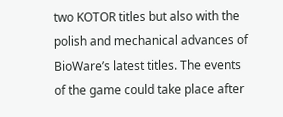two KOTOR titles but also with the polish and mechanical advances of BioWare’s latest titles. The events of the game could take place after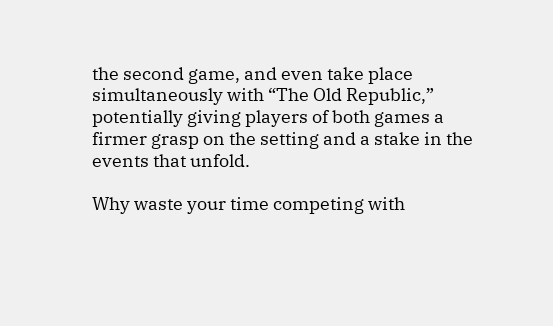the second game, and even take place simultaneously with “The Old Republic,” potentially giving players of both games a firmer grasp on the setting and a stake in the events that unfold.

Why waste your time competing with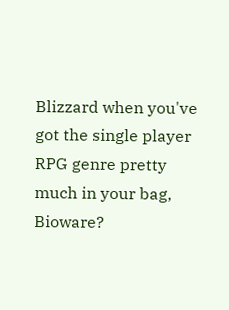Blizzard when you've got the single player RPG genre pretty much in your bag, Bioware?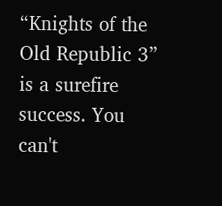“Knights of the Old Republic 3” is a surefire success. You can't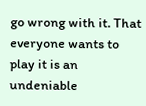go wrong with it. That everyone wants to play it is an undeniable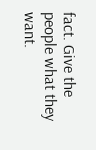fact. Give the people what they want.